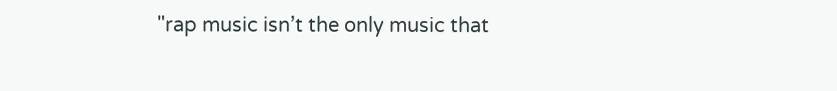"rap music isn’t the only music that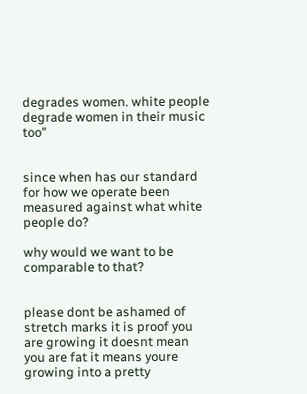degrades women. white people degrade women in their music too"


since when has our standard for how we operate been measured against what white people do?

why would we want to be comparable to that?


please dont be ashamed of stretch marks it is proof you are growing it doesnt mean you are fat it means youre growing into a pretty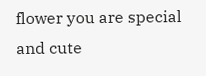flower you are special and cute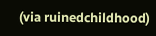(via ruinedchildhood)